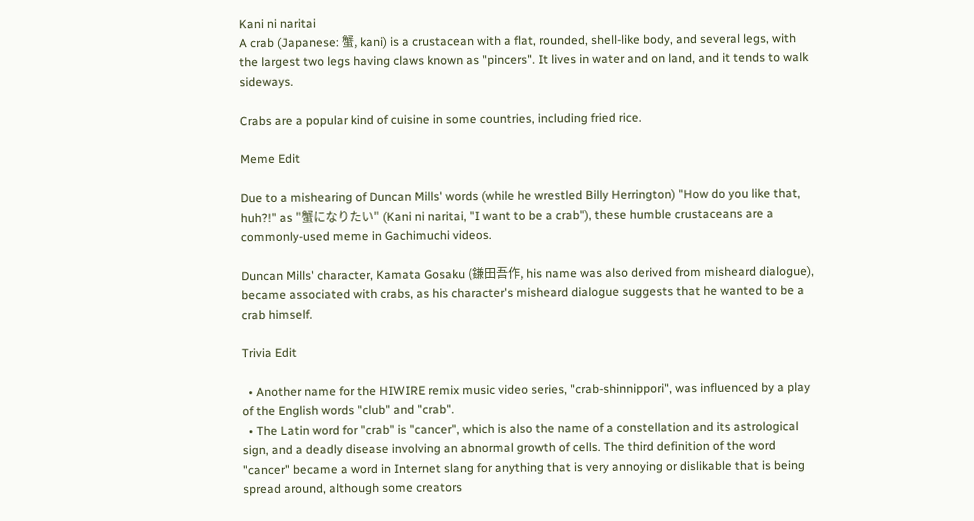Kani ni naritai
A crab (Japanese: 蟹, kani) is a crustacean with a flat, rounded, shell-like body, and several legs, with the largest two legs having claws known as "pincers". It lives in water and on land, and it tends to walk sideways.

Crabs are a popular kind of cuisine in some countries, including fried rice.

Meme Edit

Due to a mishearing of Duncan Mills' words (while he wrestled Billy Herrington) "How do you like that, huh?!" as "蟹になりたい" (Kani ni naritai, "I want to be a crab"), these humble crustaceans are a commonly-used meme in Gachimuchi videos.

Duncan Mills' character, Kamata Gosaku (鎌田吾作, his name was also derived from misheard dialogue), became associated with crabs, as his character's misheard dialogue suggests that he wanted to be a crab himself.

Trivia Edit

  • Another name for the HIWIRE remix music video series, "crab-shinnippori", was influenced by a play of the English words "club" and "crab".
  • The Latin word for "crab" is "cancer", which is also the name of a constellation and its astrological sign, and a deadly disease involving an abnormal growth of cells. The third definition of the word "cancer" became a word in Internet slang for anything that is very annoying or dislikable that is being spread around, although some creators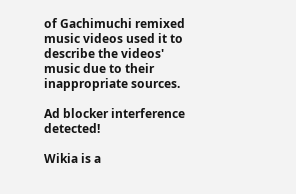of Gachimuchi remixed music videos used it to describe the videos' music due to their inappropriate sources.

Ad blocker interference detected!

Wikia is a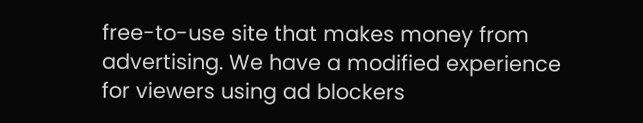free-to-use site that makes money from advertising. We have a modified experience for viewers using ad blockers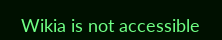Wikia is not accessible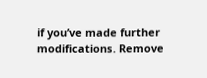if you’ve made further modifications. Remove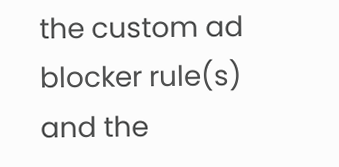the custom ad blocker rule(s) and the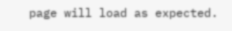page will load as expected.